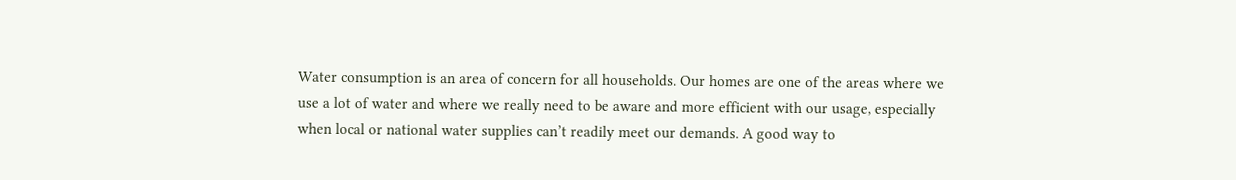Water consumption is an area of concern for all households. Our homes are one of the areas where we use a lot of water and where we really need to be aware and more efficient with our usage, especially when local or national water supplies can’t readily meet our demands. A good way to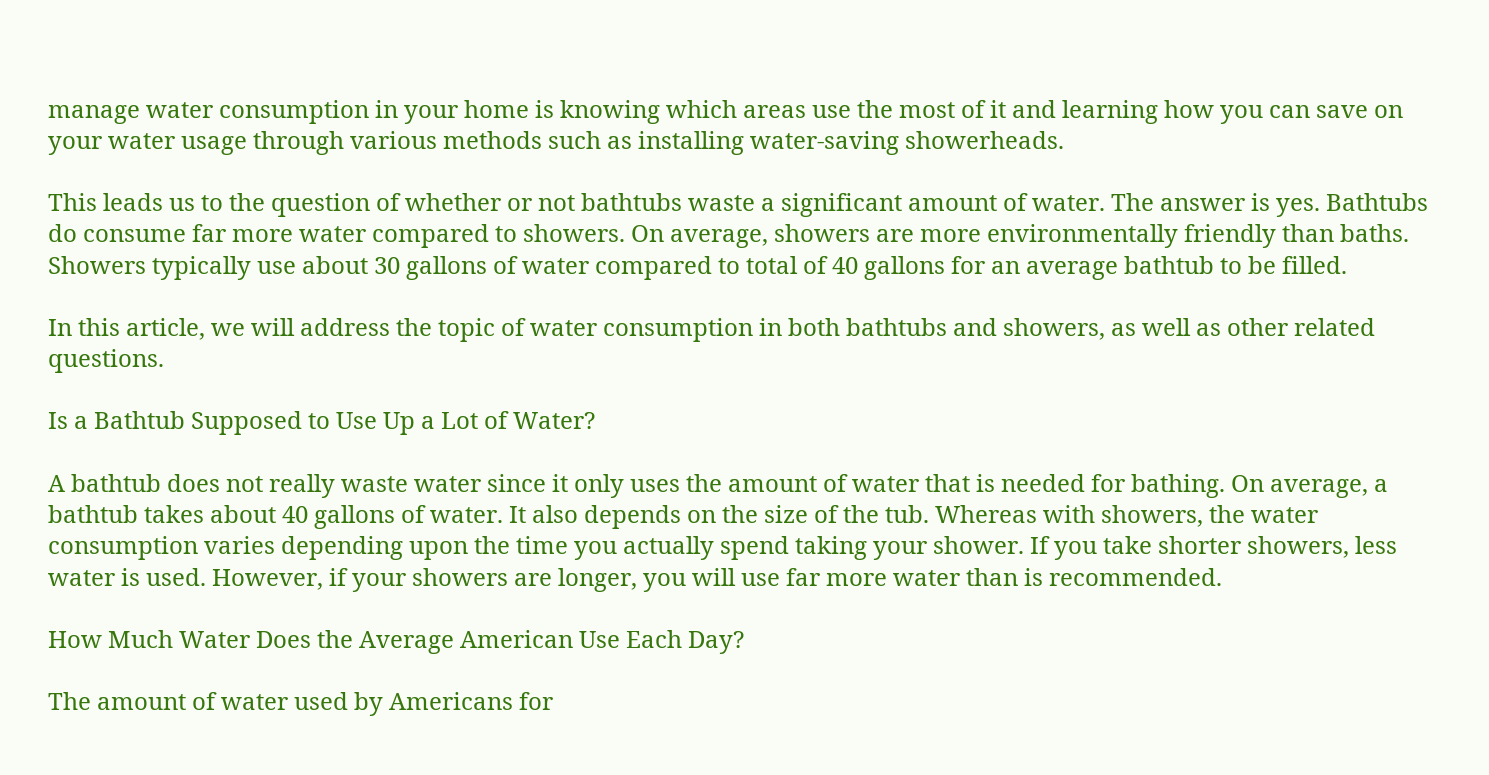manage water consumption in your home is knowing which areas use the most of it and learning how you can save on your water usage through various methods such as installing water-saving showerheads.

This leads us to the question of whether or not bathtubs waste a significant amount of water. The answer is yes. Bathtubs do consume far more water compared to showers. On average, showers are more environmentally friendly than baths. Showers typically use about 30 gallons of water compared to total of 40 gallons for an average bathtub to be filled.

In this article, we will address the topic of water consumption in both bathtubs and showers, as well as other related questions.

Is a Bathtub Supposed to Use Up a Lot of Water?

A bathtub does not really waste water since it only uses the amount of water that is needed for bathing. On average, a bathtub takes about 40 gallons of water. It also depends on the size of the tub. Whereas with showers, the water consumption varies depending upon the time you actually spend taking your shower. If you take shorter showers, less water is used. However, if your showers are longer, you will use far more water than is recommended.

How Much Water Does the Average American Use Each Day?

The amount of water used by Americans for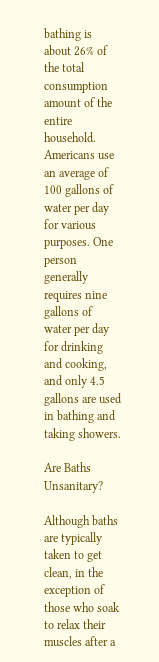bathing is about 26% of the total consumption amount of the entire household. Americans use an average of 100 gallons of water per day for various purposes. One person generally requires nine gallons of water per day for drinking and cooking, and only 4.5 gallons are used in bathing and taking showers.

Are Baths Unsanitary?

Although baths are typically taken to get clean, in the exception of those who soak to relax their muscles after a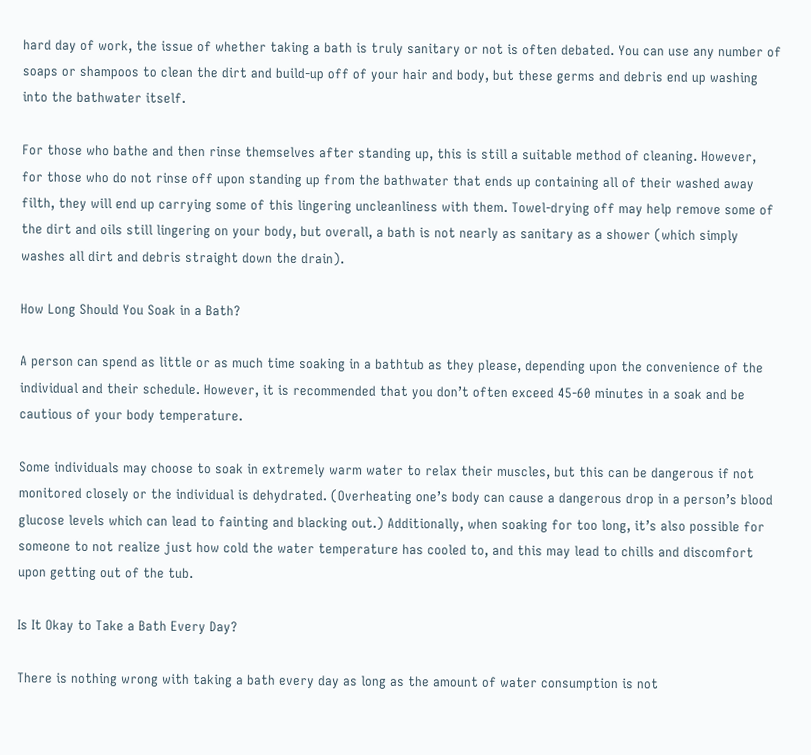hard day of work, the issue of whether taking a bath is truly sanitary or not is often debated. You can use any number of soaps or shampoos to clean the dirt and build-up off of your hair and body, but these germs and debris end up washing into the bathwater itself.

For those who bathe and then rinse themselves after standing up, this is still a suitable method of cleaning. However, for those who do not rinse off upon standing up from the bathwater that ends up containing all of their washed away filth, they will end up carrying some of this lingering uncleanliness with them. Towel-drying off may help remove some of the dirt and oils still lingering on your body, but overall, a bath is not nearly as sanitary as a shower (which simply washes all dirt and debris straight down the drain).

How Long Should You Soak in a Bath?

A person can spend as little or as much time soaking in a bathtub as they please, depending upon the convenience of the individual and their schedule. However, it is recommended that you don’t often exceed 45-60 minutes in a soak and be cautious of your body temperature.

Some individuals may choose to soak in extremely warm water to relax their muscles, but this can be dangerous if not monitored closely or the individual is dehydrated. (Overheating one’s body can cause a dangerous drop in a person’s blood glucose levels which can lead to fainting and blacking out.) Additionally, when soaking for too long, it’s also possible for someone to not realize just how cold the water temperature has cooled to, and this may lead to chills and discomfort upon getting out of the tub.

Is It Okay to Take a Bath Every Day?

There is nothing wrong with taking a bath every day as long as the amount of water consumption is not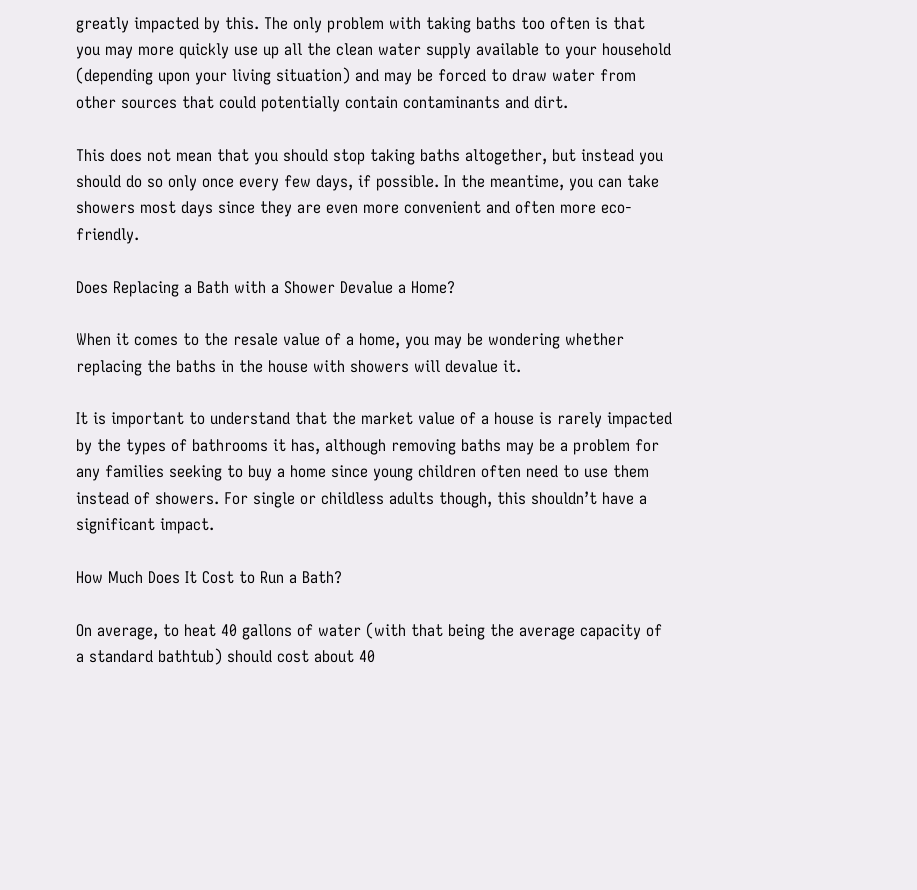greatly impacted by this. The only problem with taking baths too often is that you may more quickly use up all the clean water supply available to your household (depending upon your living situation) and may be forced to draw water from other sources that could potentially contain contaminants and dirt.

This does not mean that you should stop taking baths altogether, but instead you should do so only once every few days, if possible. In the meantime, you can take showers most days since they are even more convenient and often more eco-friendly.

Does Replacing a Bath with a Shower Devalue a Home?

When it comes to the resale value of a home, you may be wondering whether replacing the baths in the house with showers will devalue it.

It is important to understand that the market value of a house is rarely impacted by the types of bathrooms it has, although removing baths may be a problem for any families seeking to buy a home since young children often need to use them instead of showers. For single or childless adults though, this shouldn’t have a significant impact.

How Much Does It Cost to Run a Bath?

On average, to heat 40 gallons of water (with that being the average capacity of a standard bathtub) should cost about 40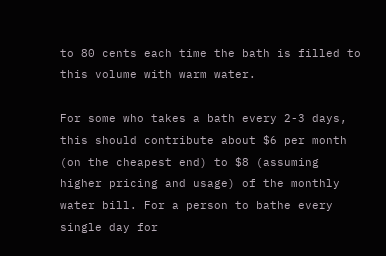to 80 cents each time the bath is filled to this volume with warm water.

For some who takes a bath every 2-3 days, this should contribute about $6 per month (on the cheapest end) to $8 (assuming higher pricing and usage) of the monthly water bill. For a person to bathe every single day for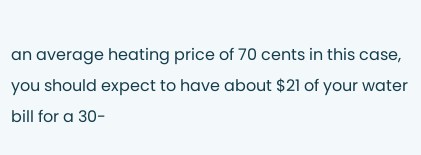an average heating price of 70 cents in this case, you should expect to have about $21 of your water bill for a 30-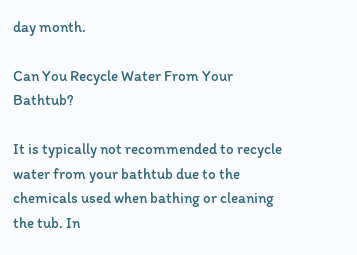day month.

Can You Recycle Water From Your Bathtub?

It is typically not recommended to recycle water from your bathtub due to the chemicals used when bathing or cleaning the tub. In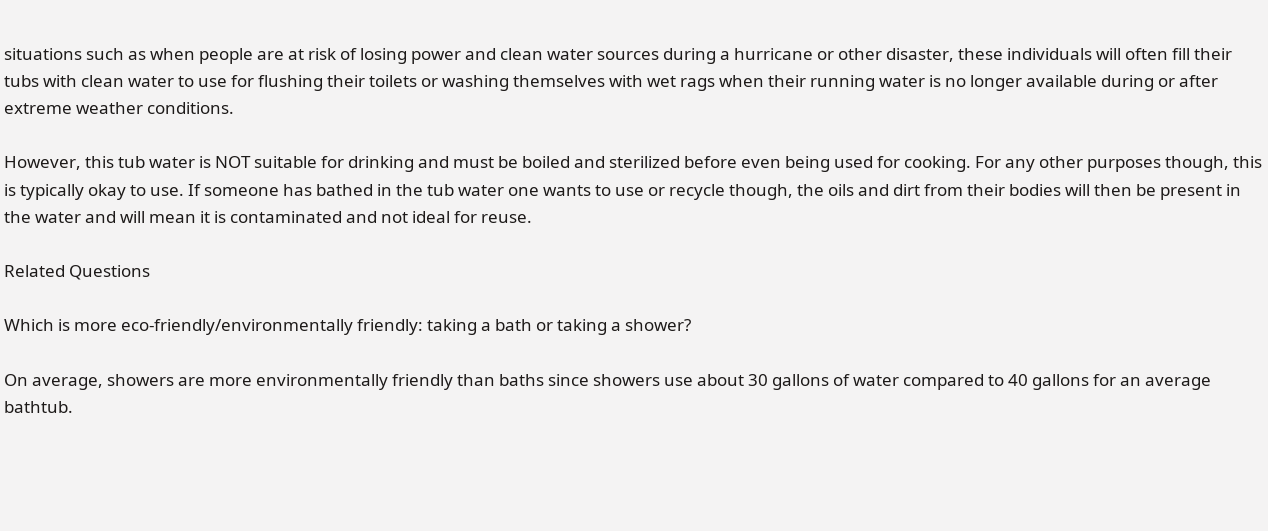situations such as when people are at risk of losing power and clean water sources during a hurricane or other disaster, these individuals will often fill their tubs with clean water to use for flushing their toilets or washing themselves with wet rags when their running water is no longer available during or after extreme weather conditions.

However, this tub water is NOT suitable for drinking and must be boiled and sterilized before even being used for cooking. For any other purposes though, this is typically okay to use. If someone has bathed in the tub water one wants to use or recycle though, the oils and dirt from their bodies will then be present in the water and will mean it is contaminated and not ideal for reuse.

Related Questions

Which is more eco-friendly/environmentally friendly: taking a bath or taking a shower?

On average, showers are more environmentally friendly than baths since showers use about 30 gallons of water compared to 40 gallons for an average bathtub.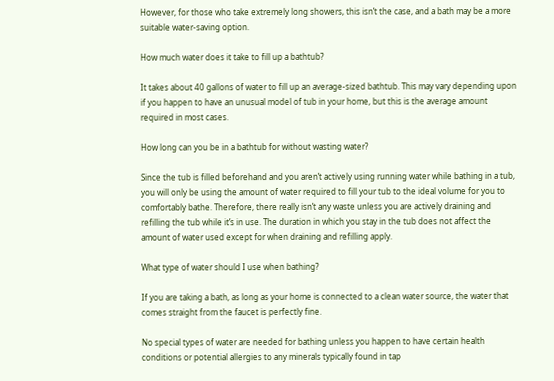However, for those who take extremely long showers, this isn’t the case, and a bath may be a more suitable water-saving option.

How much water does it take to fill up a bathtub?

It takes about 40 gallons of water to fill up an average-sized bathtub. This may vary depending upon if you happen to have an unusual model of tub in your home, but this is the average amount required in most cases.

How long can you be in a bathtub for without wasting water?

Since the tub is filled beforehand and you aren’t actively using running water while bathing in a tub, you will only be using the amount of water required to fill your tub to the ideal volume for you to comfortably bathe. Therefore, there really isn’t any waste unless you are actively draining and refilling the tub while it’s in use. The duration in which you stay in the tub does not affect the amount of water used except for when draining and refilling apply.

What type of water should I use when bathing?

If you are taking a bath, as long as your home is connected to a clean water source, the water that comes straight from the faucet is perfectly fine.

No special types of water are needed for bathing unless you happen to have certain health conditions or potential allergies to any minerals typically found in tap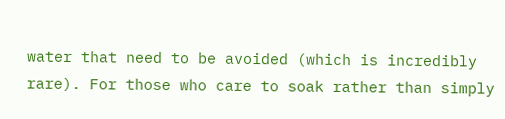water that need to be avoided (which is incredibly rare). For those who care to soak rather than simply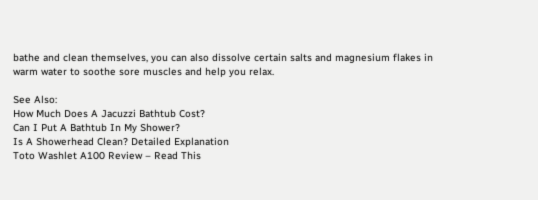bathe and clean themselves, you can also dissolve certain salts and magnesium flakes in warm water to soothe sore muscles and help you relax.

See Also:
How Much Does A Jacuzzi Bathtub Cost?
Can I Put A Bathtub In My Shower?
Is A Showerhead Clean? Detailed Explanation
Toto Washlet A100 Review – Read This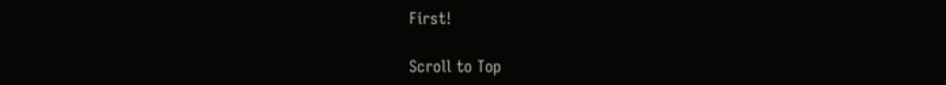First!

Scroll to Top